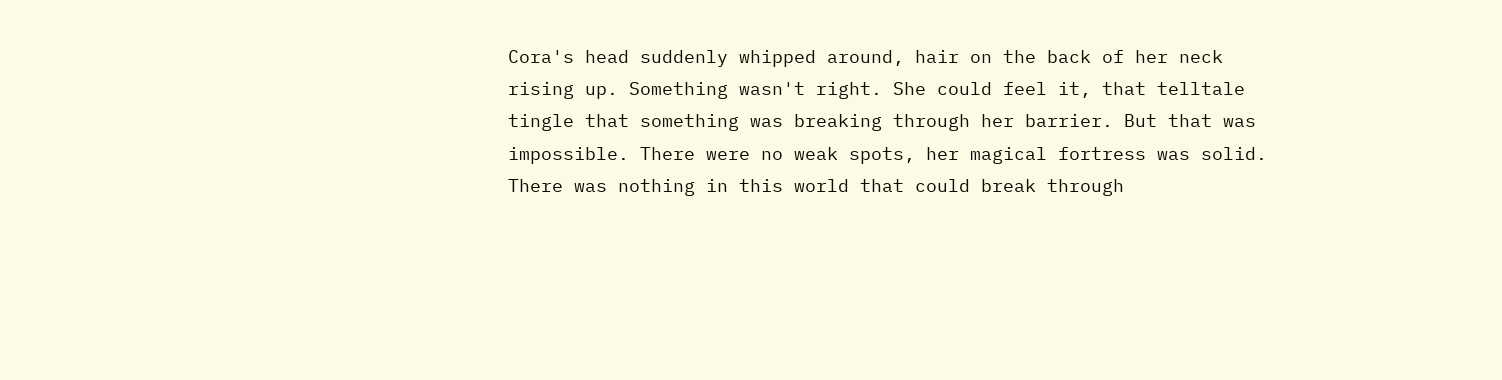Cora's head suddenly whipped around, hair on the back of her neck rising up. Something wasn't right. She could feel it, that telltale tingle that something was breaking through her barrier. But that was impossible. There were no weak spots, her magical fortress was solid. There was nothing in this world that could break through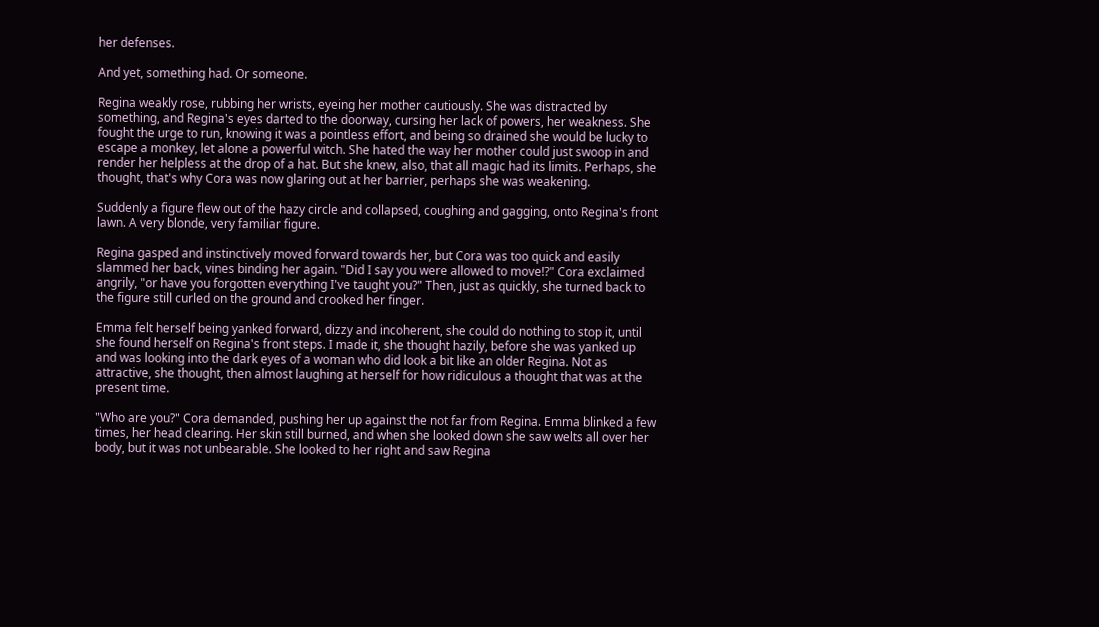her defenses.

And yet, something had. Or someone.

Regina weakly rose, rubbing her wrists, eyeing her mother cautiously. She was distracted by something, and Regina's eyes darted to the doorway, cursing her lack of powers, her weakness. She fought the urge to run, knowing it was a pointless effort, and being so drained she would be lucky to escape a monkey, let alone a powerful witch. She hated the way her mother could just swoop in and render her helpless at the drop of a hat. But she knew, also, that all magic had its limits. Perhaps, she thought, that's why Cora was now glaring out at her barrier, perhaps she was weakening.

Suddenly a figure flew out of the hazy circle and collapsed, coughing and gagging, onto Regina's front lawn. A very blonde, very familiar figure.

Regina gasped and instinctively moved forward towards her, but Cora was too quick and easily slammed her back, vines binding her again. "Did I say you were allowed to move!?" Cora exclaimed angrily, "or have you forgotten everything I've taught you?" Then, just as quickly, she turned back to the figure still curled on the ground and crooked her finger.

Emma felt herself being yanked forward, dizzy and incoherent, she could do nothing to stop it, until she found herself on Regina's front steps. I made it, she thought hazily, before she was yanked up and was looking into the dark eyes of a woman who did look a bit like an older Regina. Not as attractive, she thought, then almost laughing at herself for how ridiculous a thought that was at the present time.

"Who are you?" Cora demanded, pushing her up against the not far from Regina. Emma blinked a few times, her head clearing. Her skin still burned, and when she looked down she saw welts all over her body, but it was not unbearable. She looked to her right and saw Regina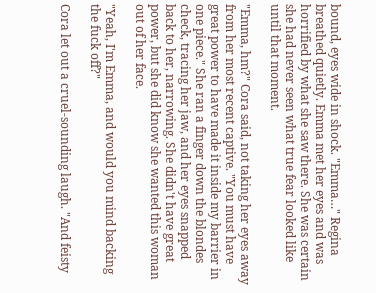bound, eyes wide in shock. "Emma…" Regina breathed quietly. Emma met her eyes and was horrified by what she saw there. She was certain she had never seen what true fear looked like until that moment.

"Emma, hm?" Cora said, not taking her eyes away from her most recent captive. "You must have great power to have made it inside my barrier in one piece." She ran a finger down the blondes check, tracing her jaw, and her eyes snapped back to her, narrowing. She didn't have great power, but she did know she wanted this woman out of her face.

"Yeah, I'm Emma, and would you mind backing the fuck off?"

Cora let out a cruel-sounding laugh. "And feisty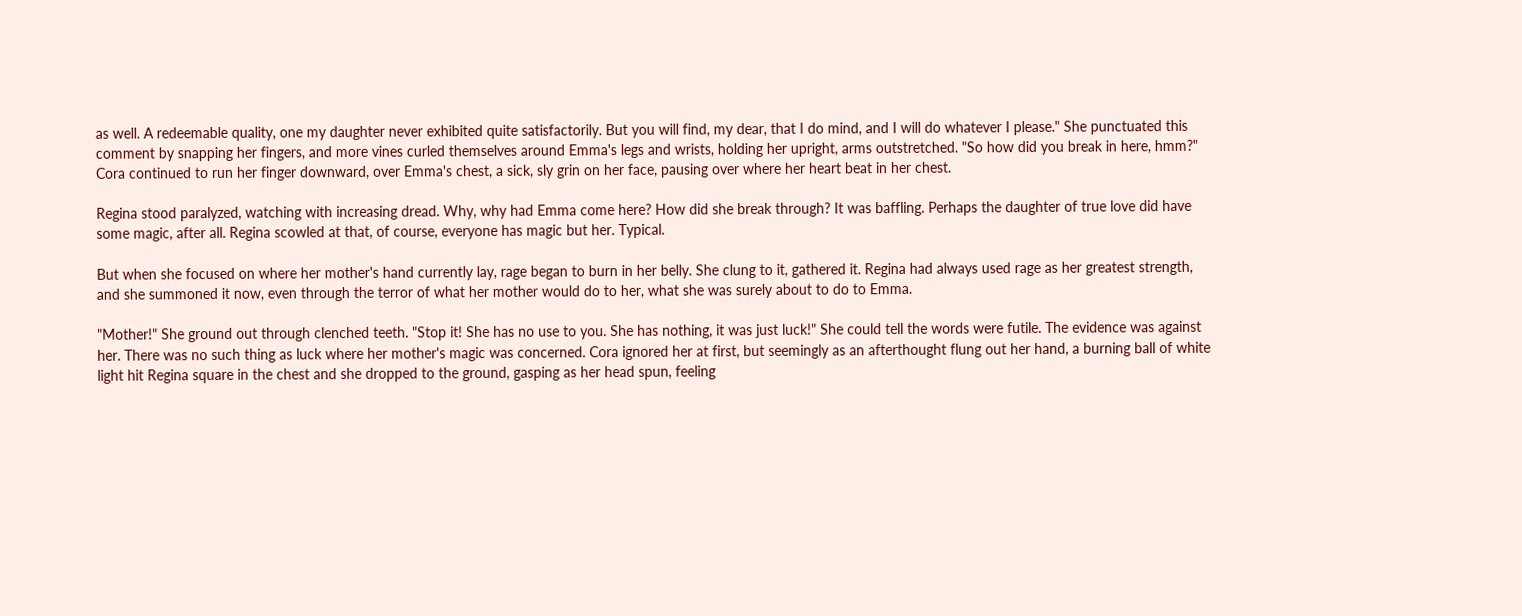as well. A redeemable quality, one my daughter never exhibited quite satisfactorily. But you will find, my dear, that I do mind, and I will do whatever I please." She punctuated this comment by snapping her fingers, and more vines curled themselves around Emma's legs and wrists, holding her upright, arms outstretched. "So how did you break in here, hmm?" Cora continued to run her finger downward, over Emma's chest, a sick, sly grin on her face, pausing over where her heart beat in her chest.

Regina stood paralyzed, watching with increasing dread. Why, why had Emma come here? How did she break through? It was baffling. Perhaps the daughter of true love did have some magic, after all. Regina scowled at that, of course, everyone has magic but her. Typical.

But when she focused on where her mother's hand currently lay, rage began to burn in her belly. She clung to it, gathered it. Regina had always used rage as her greatest strength, and she summoned it now, even through the terror of what her mother would do to her, what she was surely about to do to Emma.

"Mother!" She ground out through clenched teeth. "Stop it! She has no use to you. She has nothing, it was just luck!" She could tell the words were futile. The evidence was against her. There was no such thing as luck where her mother's magic was concerned. Cora ignored her at first, but seemingly as an afterthought flung out her hand, a burning ball of white light hit Regina square in the chest and she dropped to the ground, gasping as her head spun, feeling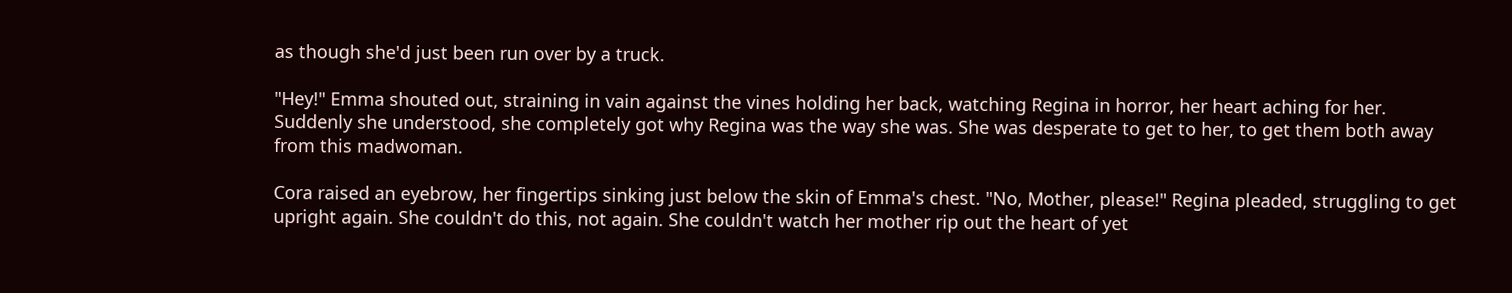as though she'd just been run over by a truck.

"Hey!" Emma shouted out, straining in vain against the vines holding her back, watching Regina in horror, her heart aching for her. Suddenly she understood, she completely got why Regina was the way she was. She was desperate to get to her, to get them both away from this madwoman.

Cora raised an eyebrow, her fingertips sinking just below the skin of Emma's chest. "No, Mother, please!" Regina pleaded, struggling to get upright again. She couldn't do this, not again. She couldn't watch her mother rip out the heart of yet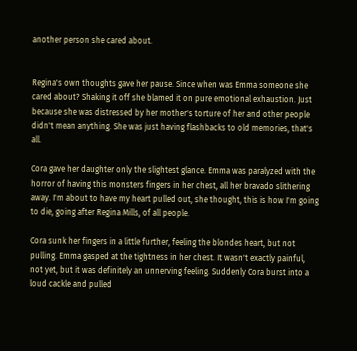another person she cared about.


Regina's own thoughts gave her pause. Since when was Emma someone she cared about? Shaking it off she blamed it on pure emotional exhaustion. Just because she was distressed by her mother's torture of her and other people didn't mean anything. She was just having flashbacks to old memories, that's all.

Cora gave her daughter only the slightest glance. Emma was paralyzed with the horror of having this monsters fingers in her chest, all her bravado slithering away. I'm about to have my heart pulled out, she thought, this is how I'm going to die, going after Regina Mills, of all people.

Cora sunk her fingers in a little further, feeling the blondes heart, but not pulling. Emma gasped at the tightness in her chest. It wasn't exactly painful, not yet, but it was definitely an unnerving feeling. Suddenly Cora burst into a loud cackle and pulled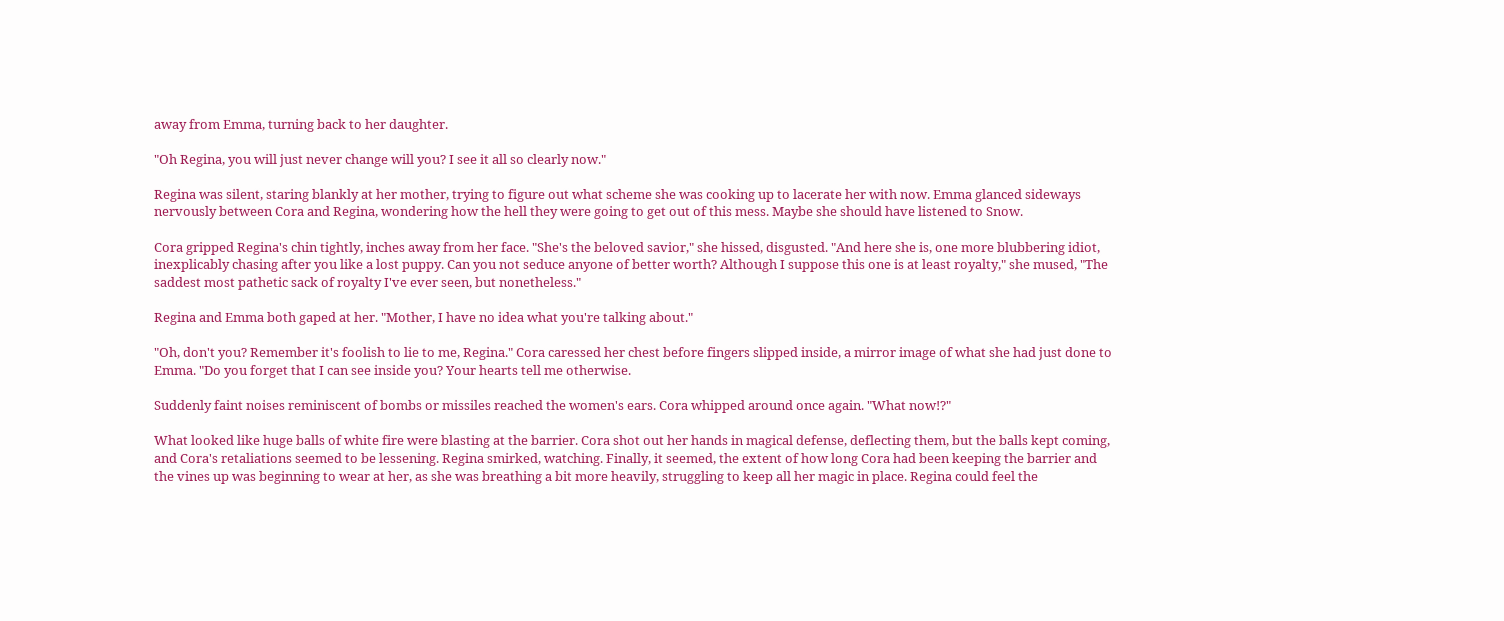away from Emma, turning back to her daughter.

"Oh Regina, you will just never change will you? I see it all so clearly now."

Regina was silent, staring blankly at her mother, trying to figure out what scheme she was cooking up to lacerate her with now. Emma glanced sideways nervously between Cora and Regina, wondering how the hell they were going to get out of this mess. Maybe she should have listened to Snow.

Cora gripped Regina's chin tightly, inches away from her face. "She's the beloved savior," she hissed, disgusted. "And here she is, one more blubbering idiot, inexplicably chasing after you like a lost puppy. Can you not seduce anyone of better worth? Although I suppose this one is at least royalty," she mused, "The saddest most pathetic sack of royalty I've ever seen, but nonetheless."

Regina and Emma both gaped at her. "Mother, I have no idea what you're talking about."

"Oh, don't you? Remember it's foolish to lie to me, Regina." Cora caressed her chest before fingers slipped inside, a mirror image of what she had just done to Emma. "Do you forget that I can see inside you? Your hearts tell me otherwise.

Suddenly faint noises reminiscent of bombs or missiles reached the women's ears. Cora whipped around once again. "What now!?"

What looked like huge balls of white fire were blasting at the barrier. Cora shot out her hands in magical defense, deflecting them, but the balls kept coming, and Cora's retaliations seemed to be lessening. Regina smirked, watching. Finally, it seemed, the extent of how long Cora had been keeping the barrier and the vines up was beginning to wear at her, as she was breathing a bit more heavily, struggling to keep all her magic in place. Regina could feel the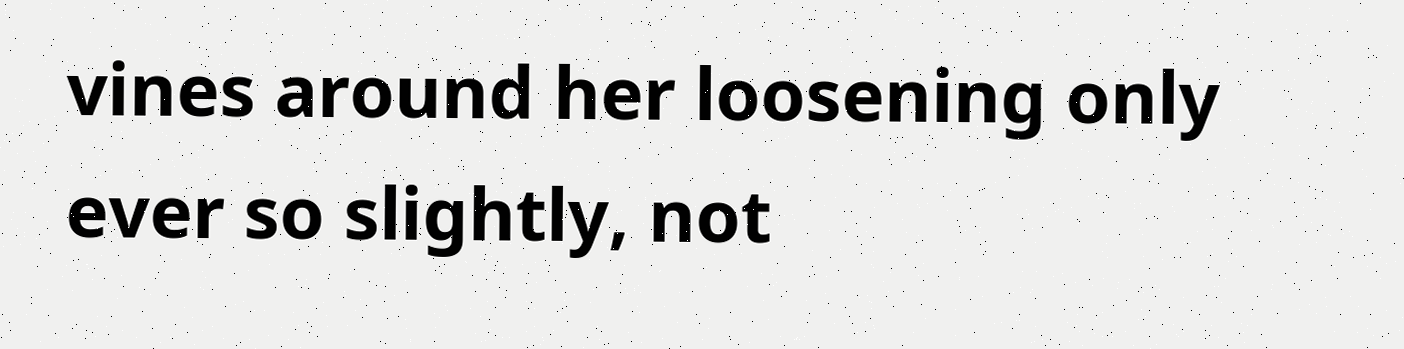vines around her loosening only ever so slightly, not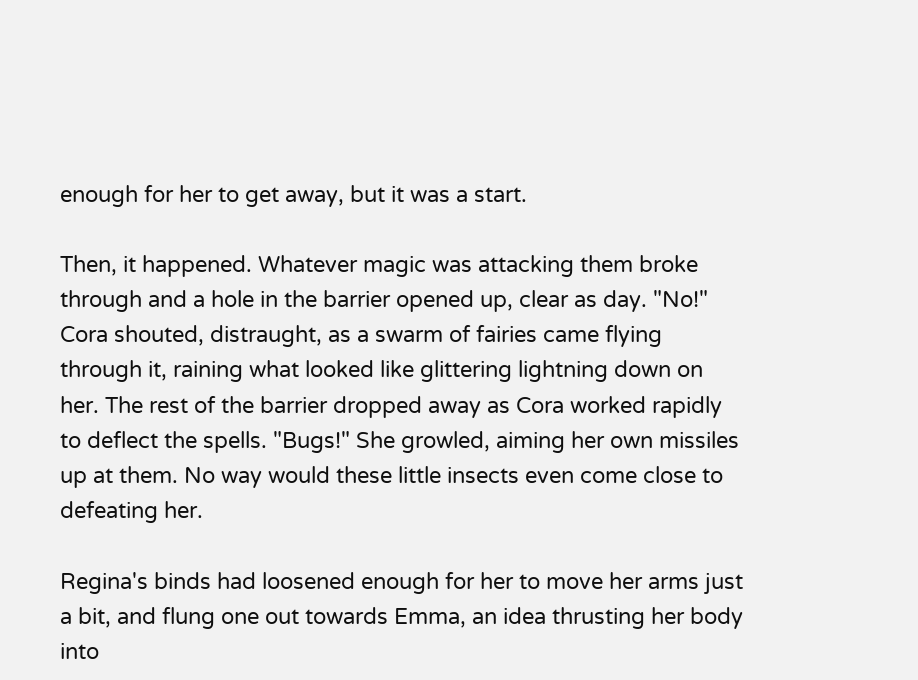enough for her to get away, but it was a start.

Then, it happened. Whatever magic was attacking them broke through and a hole in the barrier opened up, clear as day. "No!" Cora shouted, distraught, as a swarm of fairies came flying through it, raining what looked like glittering lightning down on her. The rest of the barrier dropped away as Cora worked rapidly to deflect the spells. "Bugs!" She growled, aiming her own missiles up at them. No way would these little insects even come close to defeating her.

Regina's binds had loosened enough for her to move her arms just a bit, and flung one out towards Emma, an idea thrusting her body into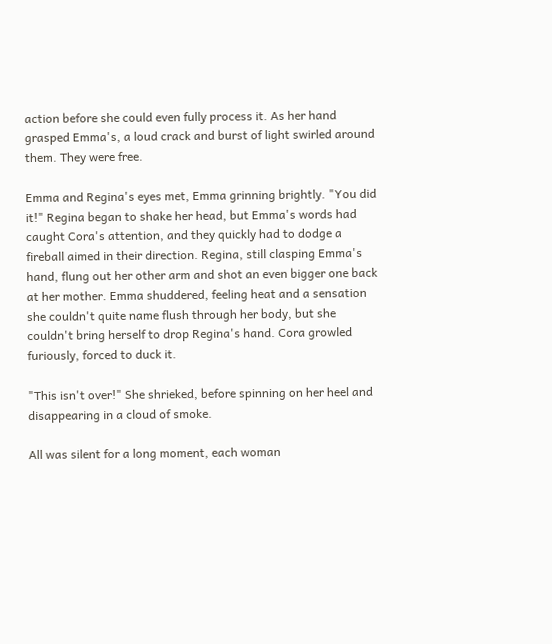action before she could even fully process it. As her hand grasped Emma's, a loud crack and burst of light swirled around them. They were free.

Emma and Regina's eyes met, Emma grinning brightly. "You did it!" Regina began to shake her head, but Emma's words had caught Cora's attention, and they quickly had to dodge a fireball aimed in their direction. Regina, still clasping Emma's hand, flung out her other arm and shot an even bigger one back at her mother. Emma shuddered, feeling heat and a sensation she couldn't quite name flush through her body, but she couldn't bring herself to drop Regina's hand. Cora growled furiously, forced to duck it.

"This isn't over!" She shrieked, before spinning on her heel and disappearing in a cloud of smoke.

All was silent for a long moment, each woman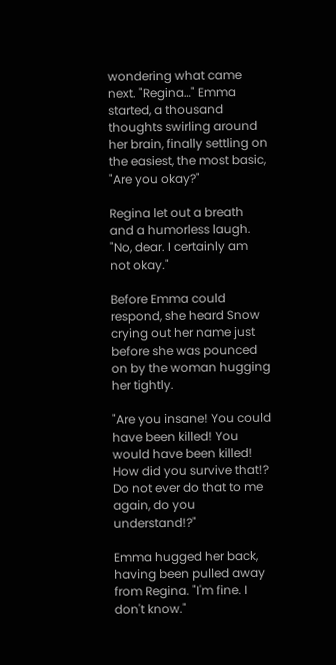wondering what came next. "Regina…" Emma started, a thousand thoughts swirling around her brain, finally settling on the easiest, the most basic, "Are you okay?"

Regina let out a breath and a humorless laugh. "No, dear. I certainly am not okay."

Before Emma could respond, she heard Snow crying out her name just before she was pounced on by the woman hugging her tightly.

"Are you insane! You could have been killed! You would have been killed! How did you survive that!? Do not ever do that to me again, do you understand!?"

Emma hugged her back, having been pulled away from Regina. "I'm fine. I don't know."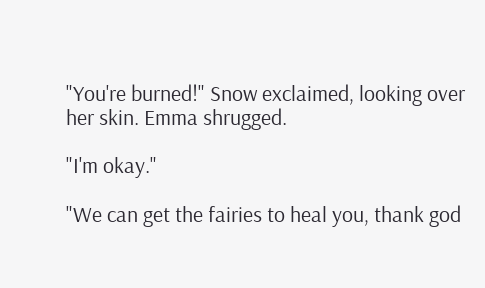"You're burned!" Snow exclaimed, looking over her skin. Emma shrugged.

"I'm okay."

"We can get the fairies to heal you, thank god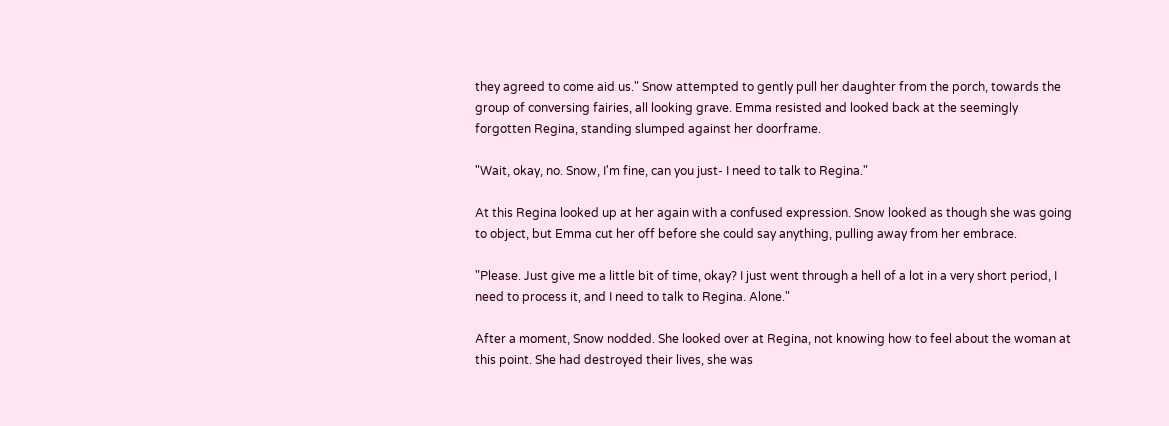they agreed to come aid us." Snow attempted to gently pull her daughter from the porch, towards the group of conversing fairies, all looking grave. Emma resisted and looked back at the seemingly forgotten Regina, standing slumped against her doorframe.

"Wait, okay, no. Snow, I'm fine, can you just- I need to talk to Regina."

At this Regina looked up at her again with a confused expression. Snow looked as though she was going to object, but Emma cut her off before she could say anything, pulling away from her embrace.

"Please. Just give me a little bit of time, okay? I just went through a hell of a lot in a very short period, I need to process it, and I need to talk to Regina. Alone."

After a moment, Snow nodded. She looked over at Regina, not knowing how to feel about the woman at this point. She had destroyed their lives, she was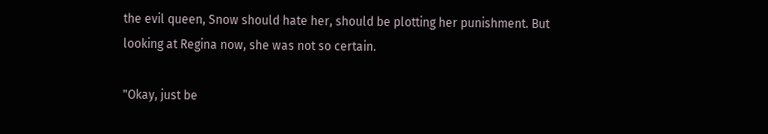the evil queen, Snow should hate her, should be plotting her punishment. But looking at Regina now, she was not so certain.

"Okay, just be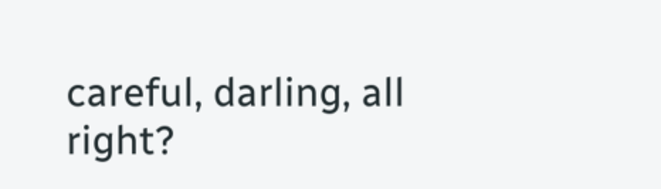careful, darling, all right?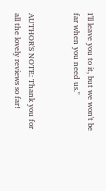I'll leave you to it, but we won't be far when you need us."


AUTHOR'S NOTE: Thank you for all the lovely reviews so far!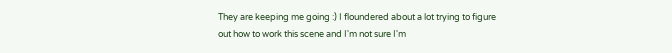They are keeping me going :) I floundered about a lot trying to figure out how to work this scene and I'm not sure I'm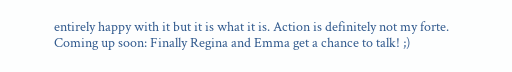entirely happy with it but it is what it is. Action is definitely not my forte. Coming up soon: Finally Regina and Emma get a chance to talk! ;)